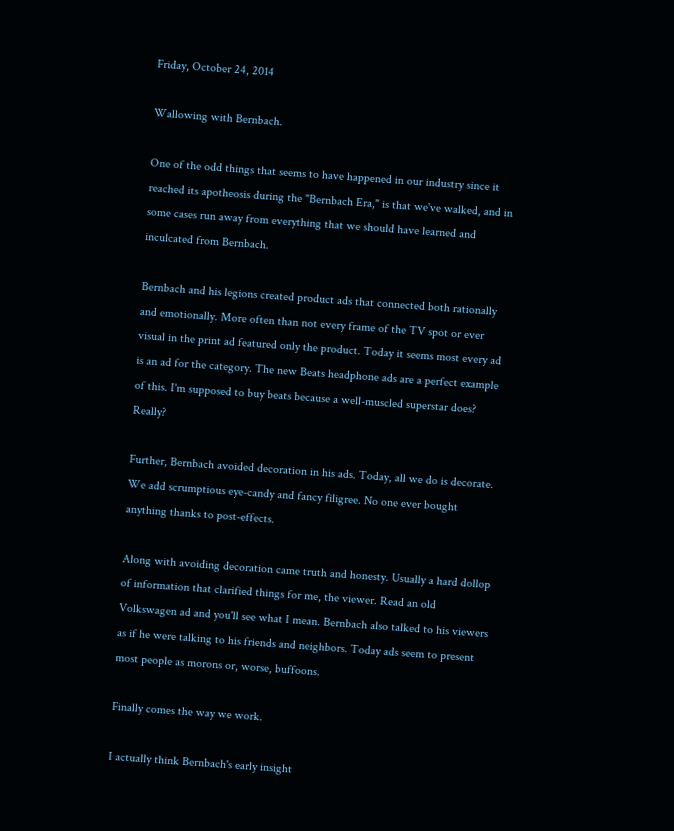Friday, October 24, 2014

Wallowing with Bernbach.

One of the odd things that seems to have happened in our industry since it reached its apotheosis during the "Bernbach Era," is that we've walked, and in some cases run away from everything that we should have learned and inculcated from Bernbach.

Bernbach and his legions created product ads that connected both rationally and emotionally. More often than not every frame of the TV spot or ever visual in the print ad featured only the product. Today it seems most every ad is an ad for the category. The new Beats headphone ads are a perfect example of this. I'm supposed to buy beats because a well-muscled superstar does? Really?

Further, Bernbach avoided decoration in his ads. Today, all we do is decorate. We add scrumptious eye-candy and fancy filigree. No one ever bought anything thanks to post-effects.

Along with avoiding decoration came truth and honesty. Usually a hard dollop of information that clarified things for me, the viewer. Read an old Volkswagen ad and you'll see what I mean. Bernbach also talked to his viewers as if he were talking to his friends and neighbors. Today ads seem to present most people as morons or, worse, buffoons.

Finally comes the way we work.

I actually think Bernbach's early insight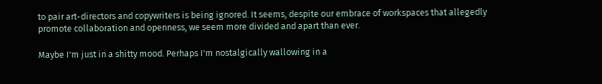to pair art-directors and copywriters is being ignored. It seems, despite our embrace of workspaces that allegedly promote collaboration and openness, we seem more divided and apart than ever.

Maybe I'm just in a shitty mood. Perhaps I'm nostalgically wallowing in a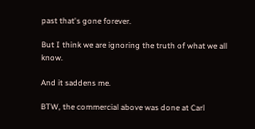past that's gone forever.

But I think we are ignoring the truth of what we all know.

And it saddens me.

BTW, the commercial above was done at Carl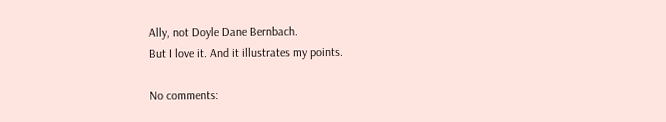Ally, not Doyle Dane Bernbach.
But I love it. And it illustrates my points.

No comments: